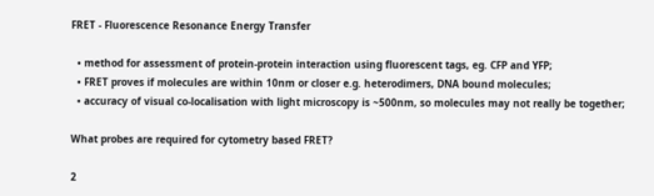FRET - Fluorescence Resonance Energy Transfer

  • method for assessment of protein-protein interaction using fluorescent tags, eg. CFP and YFP;
  • FRET proves if molecules are within 10nm or closer e.g. heterodimers, DNA bound molecules;
  • accuracy of visual co-localisation with light microscopy is ~500nm, so molecules may not really be together;

What probes are required for cytometry based FRET?

2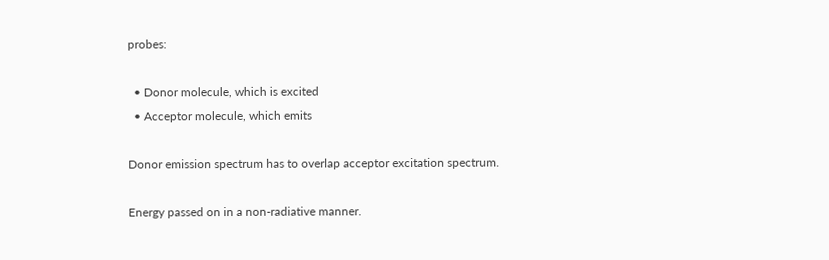probes:

  • Donor molecule, which is excited
  • Acceptor molecule, which emits

Donor emission spectrum has to overlap acceptor excitation spectrum.

Energy passed on in a non-radiative manner.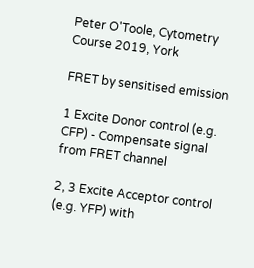Peter O'Toole, Cytometry Course 2019, York

FRET by sensitised emission

1 Excite Donor control (e.g. CFP) - Compensate signal from FRET channel

2, 3 Excite Acceptor control (e.g. YFP) with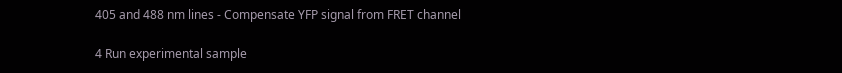405 and 488 nm lines - Compensate YFP signal from FRET channel

4 Run experimental sample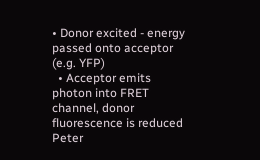• Donor excited - energy passed onto acceptor (e.g. YFP)
  • Acceptor emits photon into FRET channel, donor fluorescence is reduced
Peter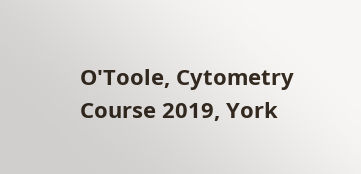O'Toole, Cytometry Course 2019, York